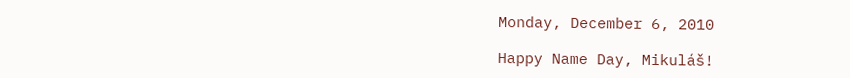Monday, December 6, 2010

Happy Name Day, Mikuláš!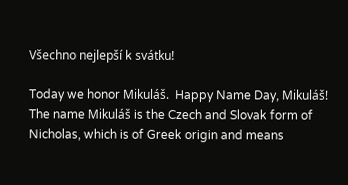Všechno nejlepší k svátku!

Today we honor Mikuláš.  Happy Name Day, Mikuláš!
The name Mikuláš is the Czech and Slovak form of Nicholas, which is of Greek origin and means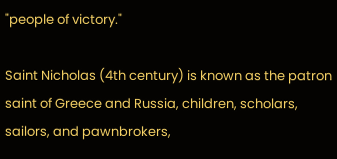"people of victory."

Saint Nicholas (4th century) is known as the patron saint of Greece and Russia, children, scholars, sailors, and pawnbrokers,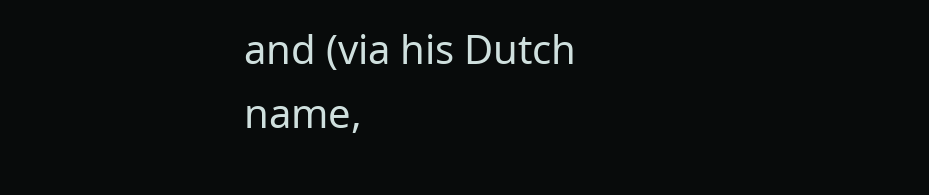and (via his Dutch name,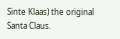Sinte Klaas) the original Santa Claus.